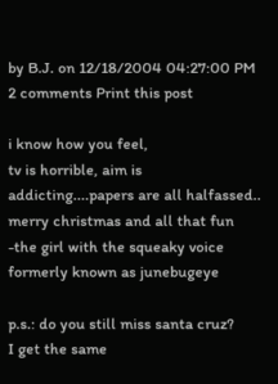by B.J. on 12/18/2004 04:27:00 PM 2 comments Print this post

i know how you feel,
tv is horrible, aim is addicting....papers are all halfassed.. merry christmas and all that fun
-the girl with the squeaky voice formerly known as junebugeye

p.s.: do you still miss santa cruz?
I get the same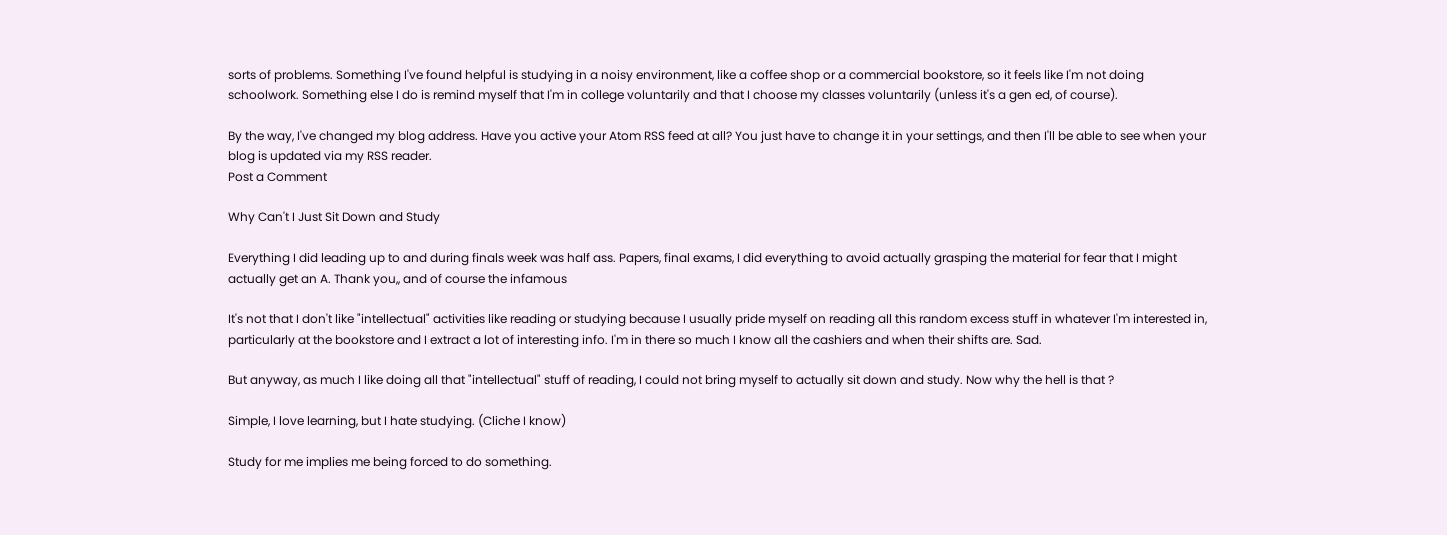sorts of problems. Something I've found helpful is studying in a noisy environment, like a coffee shop or a commercial bookstore, so it feels like I'm not doing schoolwork. Something else I do is remind myself that I'm in college voluntarily and that I choose my classes voluntarily (unless it's a gen ed, of course).

By the way, I've changed my blog address. Have you active your Atom RSS feed at all? You just have to change it in your settings, and then I'll be able to see when your blog is updated via my RSS reader.
Post a Comment

Why Can't I Just Sit Down and Study

Everything I did leading up to and during finals week was half ass. Papers, final exams, I did everything to avoid actually grasping the material for fear that I might actually get an A. Thank you,, and of course the infamous

It's not that I don't like "intellectual" activities like reading or studying because I usually pride myself on reading all this random excess stuff in whatever I'm interested in, particularly at the bookstore and I extract a lot of interesting info. I'm in there so much I know all the cashiers and when their shifts are. Sad.

But anyway, as much I like doing all that "intellectual" stuff of reading, I could not bring myself to actually sit down and study. Now why the hell is that ?

Simple, I love learning, but I hate studying. (Cliche I know)

Study for me implies me being forced to do something.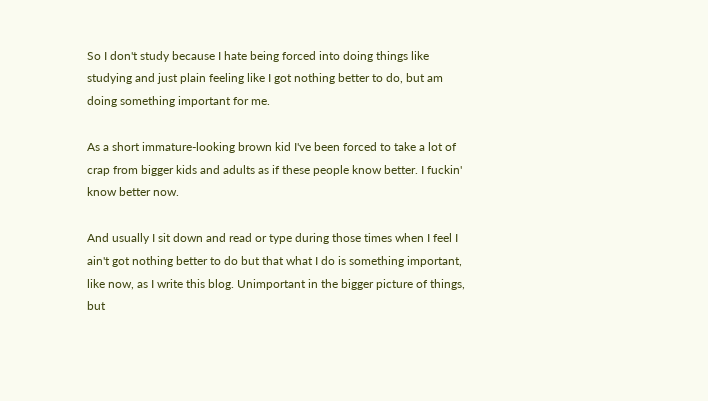So I don't study because I hate being forced into doing things like studying and just plain feeling like I got nothing better to do, but am doing something important for me.

As a short immature-looking brown kid I've been forced to take a lot of crap from bigger kids and adults as if these people know better. I fuckin' know better now.

And usually I sit down and read or type during those times when I feel I ain't got nothing better to do but that what I do is something important, like now, as I write this blog. Unimportant in the bigger picture of things, but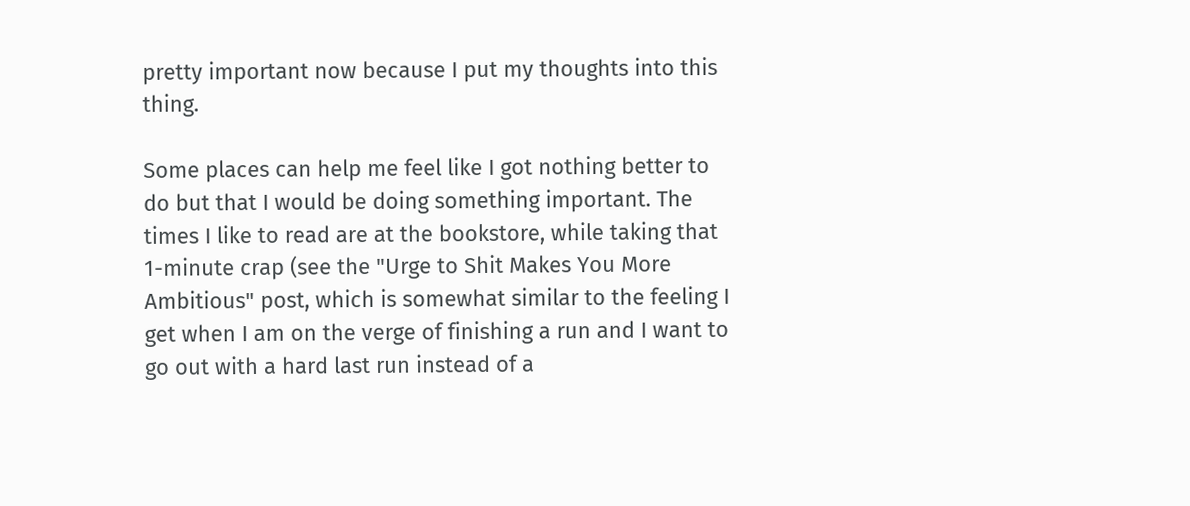pretty important now because I put my thoughts into this thing.

Some places can help me feel like I got nothing better to do but that I would be doing something important. The times I like to read are at the bookstore, while taking that 1-minute crap (see the "Urge to Shit Makes You More Ambitious" post, which is somewhat similar to the feeling I get when I am on the verge of finishing a run and I want to go out with a hard last run instead of a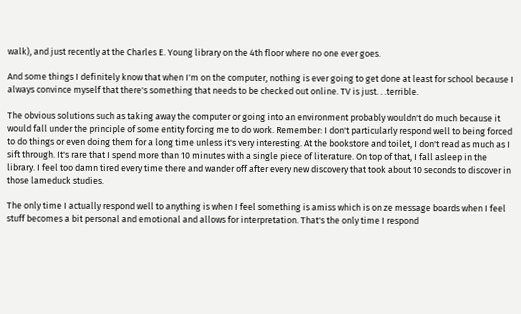walk), and just recently at the Charles E. Young library on the 4th floor where no one ever goes.

And some things I definitely know that when I'm on the computer, nothing is ever going to get done at least for school because I always convince myself that there's something that needs to be checked out online. TV is just. . .terrible.

The obvious solutions such as taking away the computer or going into an environment probably wouldn't do much because it would fall under the principle of some entity forcing me to do work. Remember: I don't particularly respond well to being forced to do things or even doing them for a long time unless it's very interesting. At the bookstore and toilet, I don't read as much as I sift through. It's rare that I spend more than 10 minutes with a single piece of literature. On top of that, I fall asleep in the library. I feel too damn tired every time there and wander off after every new discovery that took about 10 seconds to discover in those lameduck studies.

The only time I actually respond well to anything is when I feel something is amiss which is on ze message boards when I feel stuff becomes a bit personal and emotional and allows for interpretation. That's the only time I respond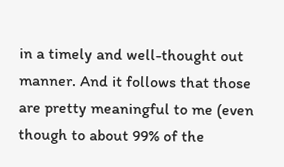in a timely and well-thought out manner. And it follows that those are pretty meaningful to me (even though to about 99% of the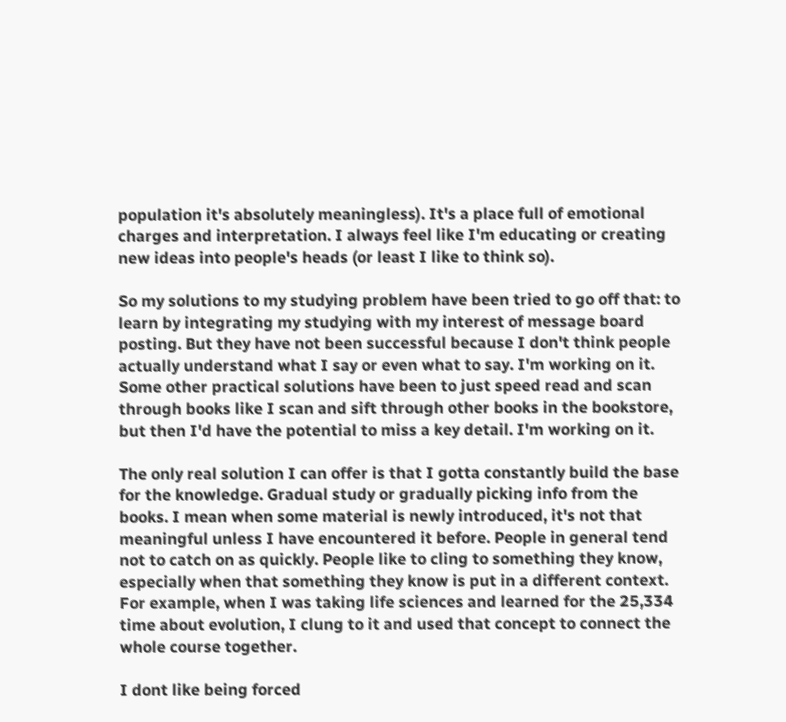population it's absolutely meaningless). It's a place full of emotional charges and interpretation. I always feel like I'm educating or creating new ideas into people's heads (or least I like to think so).

So my solutions to my studying problem have been tried to go off that: to learn by integrating my studying with my interest of message board posting. But they have not been successful because I don't think people actually understand what I say or even what to say. I'm working on it. Some other practical solutions have been to just speed read and scan through books like I scan and sift through other books in the bookstore, but then I'd have the potential to miss a key detail. I'm working on it.

The only real solution I can offer is that I gotta constantly build the base for the knowledge. Gradual study or gradually picking info from the books. I mean when some material is newly introduced, it's not that meaningful unless I have encountered it before. People in general tend not to catch on as quickly. People like to cling to something they know, especially when that something they know is put in a different context. For example, when I was taking life sciences and learned for the 25,334 time about evolution, I clung to it and used that concept to connect the whole course together.

I dont like being forced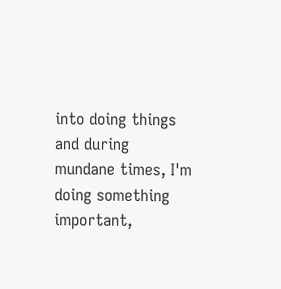into doing things and during mundane times, I'm doing something important,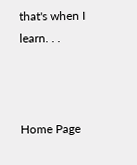that's when I learn. . .



Home Page